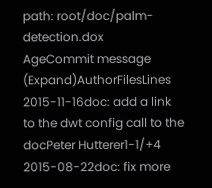path: root/doc/palm-detection.dox
AgeCommit message (Expand)AuthorFilesLines
2015-11-16doc: add a link to the dwt config call to the docPeter Hutterer1-1/+4
2015-08-22doc: fix more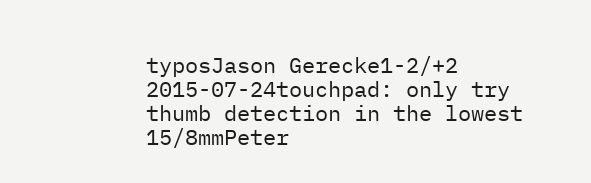typosJason Gerecke1-2/+2
2015-07-24touchpad: only try thumb detection in the lowest 15/8mmPeter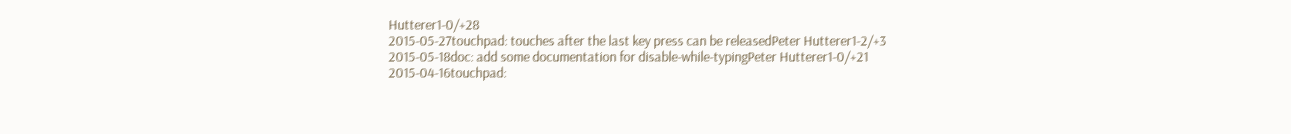Hutterer1-0/+28
2015-05-27touchpad: touches after the last key press can be releasedPeter Hutterer1-2/+3
2015-05-18doc: add some documentation for disable-while-typingPeter Hutterer1-0/+21
2015-04-16touchpad: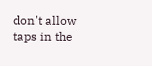don't allow taps in the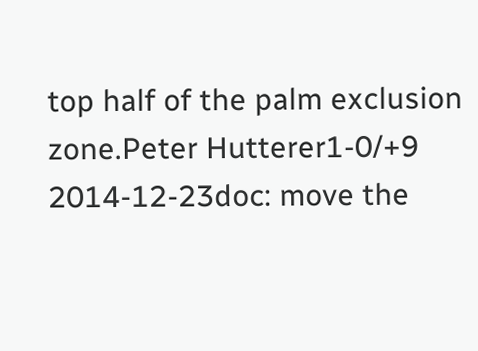top half of the palm exclusion zone.Peter Hutterer1-0/+9
2014-12-23doc: move the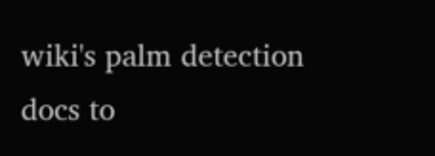wiki's palm detection docs to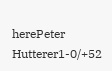herePeter Hutterer1-0/+52